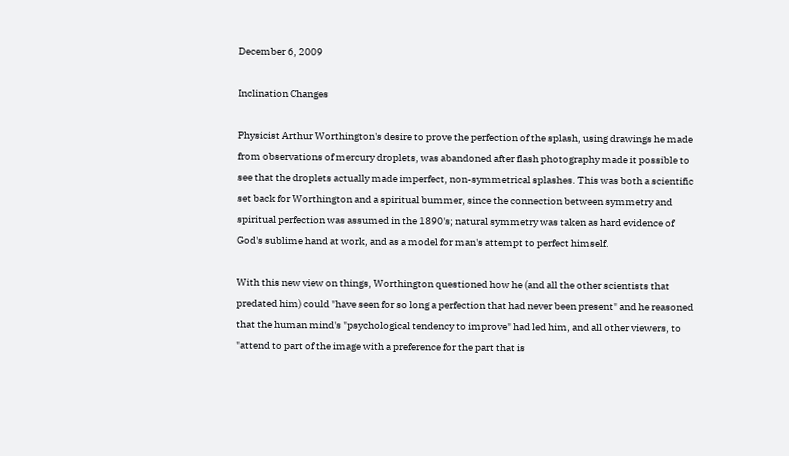December 6, 2009

Inclination Changes

Physicist Arthur Worthington's desire to prove the perfection of the splash, using drawings he made from observations of mercury droplets, was abandoned after flash photography made it possible to see that the droplets actually made imperfect, non-symmetrical splashes. This was both a scientific set back for Worthington and a spiritual bummer, since the connection between symmetry and spiritual perfection was assumed in the 1890's; natural symmetry was taken as hard evidence of God's sublime hand at work, and as a model for man's attempt to perfect himself.

With this new view on things, Worthington questioned how he (and all the other scientists that predated him) could "have seen for so long a perfection that had never been present" and he reasoned that the human mind's "psychological tendency to improve" had led him, and all other viewers, to "attend to part of the image with a preference for the part that is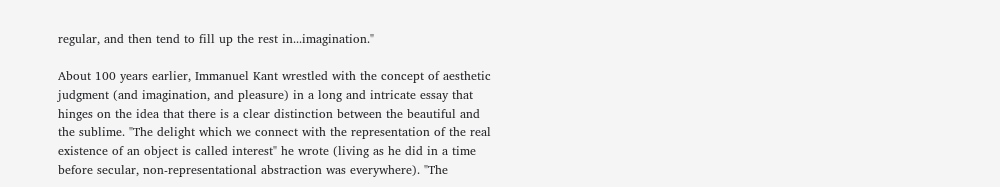regular, and then tend to fill up the rest in...imagination."

About 100 years earlier, Immanuel Kant wrestled with the concept of aesthetic judgment (and imagination, and pleasure) in a long and intricate essay that hinges on the idea that there is a clear distinction between the beautiful and the sublime. "The delight which we connect with the representation of the real existence of an object is called interest" he wrote (living as he did in a time before secular, non-representational abstraction was everywhere). "The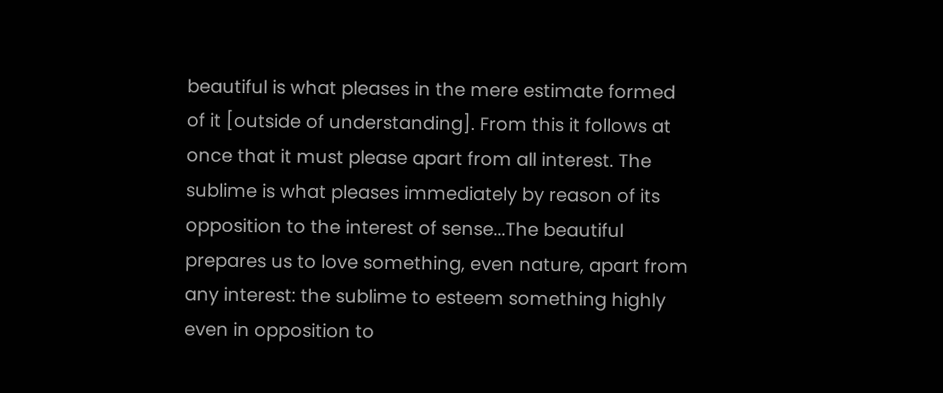beautiful is what pleases in the mere estimate formed of it [outside of understanding]. From this it follows at once that it must please apart from all interest. The sublime is what pleases immediately by reason of its opposition to the interest of sense...The beautiful prepares us to love something, even nature, apart from any interest: the sublime to esteem something highly even in opposition to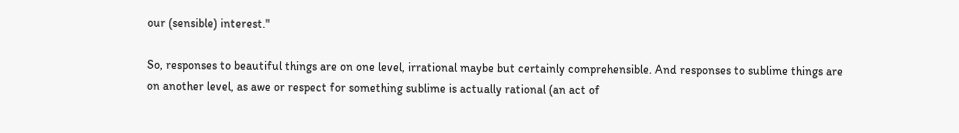our (sensible) interest."

So, responses to beautiful things are on one level, irrational maybe but certainly comprehensible. And responses to sublime things are on another level, as awe or respect for something sublime is actually rational (an act of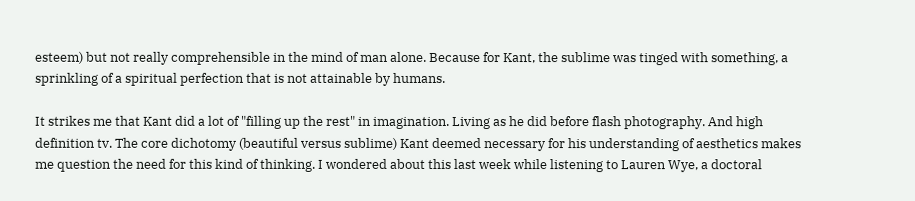esteem) but not really comprehensible in the mind of man alone. Because for Kant, the sublime was tinged with something, a sprinkling of a spiritual perfection that is not attainable by humans.

It strikes me that Kant did a lot of "filling up the rest" in imagination. Living as he did before flash photography. And high definition tv. The core dichotomy (beautiful versus sublime) Kant deemed necessary for his understanding of aesthetics makes me question the need for this kind of thinking. I wondered about this last week while listening to Lauren Wye, a doctoral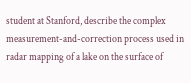student at Stanford, describe the complex measurement-and-correction process used in radar mapping of a lake on the surface of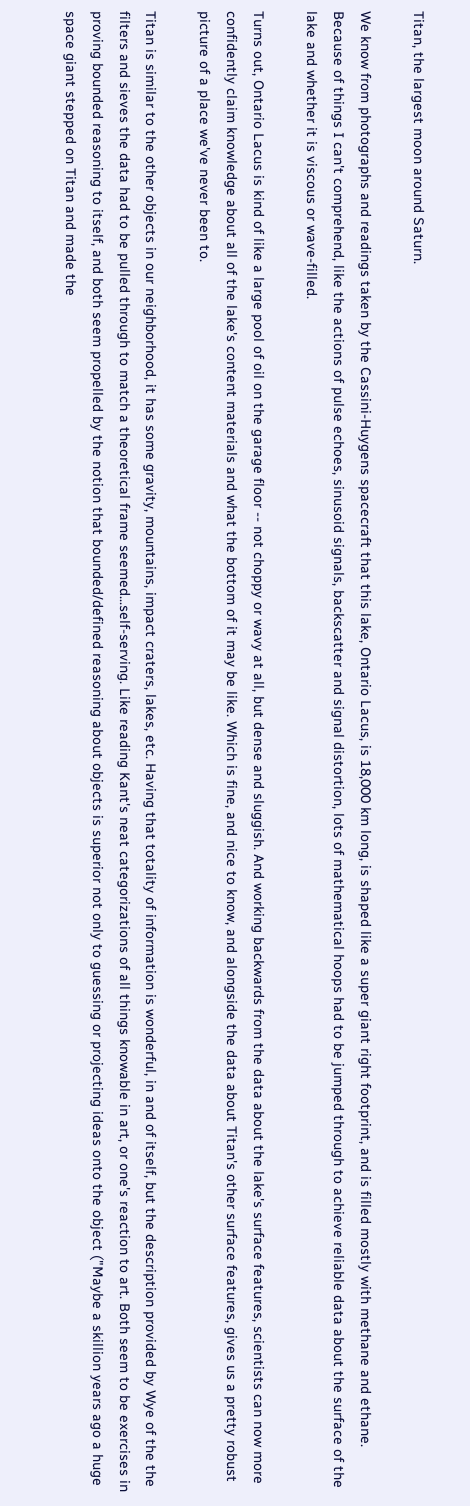Titan, the largest moon around Saturn.

We know from photographs and readings taken by the Cassini-Huygens spacecraft that this lake, Ontario Lacus, is 18,000 km long, is shaped like a super giant right footprint, and is filled mostly with methane and ethane. Because of things I can't comprehend, like the actions of pulse echoes, sinusoid signals, backscatter and signal distortion, lots of mathematical hoops had to be jumped through to achieve reliable data about the surface of the lake and whether it is viscous or wave-filled.

Turns out, Ontario Lacus is kind of like a large pool of oil on the garage floor -- not choppy or wavy at all, but dense and sluggish. And working backwards from the data about the lake's surface features, scientists can now more confidently claim knowledge about all of the lake's content materials and what the bottom of it may be like. Which is fine, and nice to know, and alongside the data about Titan's other surface features, gives us a pretty robust picture of a place we've never been to.

Titan is similar to the other objects in our neighborhood, it has some gravity, mountains, impact craters, lakes, etc. Having that totality of information is wonderful, in and of itself, but the description provided by Wye of the the filters and sieves the data had to be pulled through to match a theoretical frame seemed...self-serving. Like reading Kant's neat categorizations of all things knowable in art, or one's reaction to art. Both seem to be exercises in proving bounded reasoning to itself, and both seem propelled by the notion that bounded/defined reasoning about objects is superior not only to guessing or projecting ideas onto the object ("Maybe a skillion years ago a huge space giant stepped on Titan and made the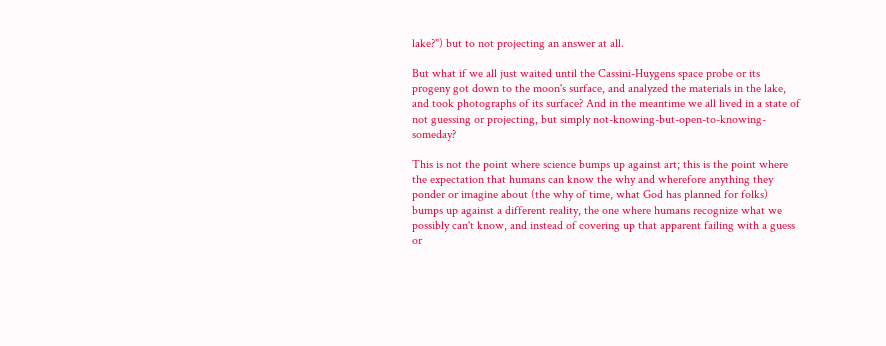lake?") but to not projecting an answer at all.

But what if we all just waited until the Cassini-Huygens space probe or its progeny got down to the moon's surface, and analyzed the materials in the lake, and took photographs of its surface? And in the meantime we all lived in a state of not guessing or projecting, but simply not-knowing-but-open-to-knowing-someday?

This is not the point where science bumps up against art; this is the point where the expectation that humans can know the why and wherefore anything they ponder or imagine about (the why of time, what God has planned for folks) bumps up against a different reality, the one where humans recognize what we possibly can't know, and instead of covering up that apparent failing with a guess or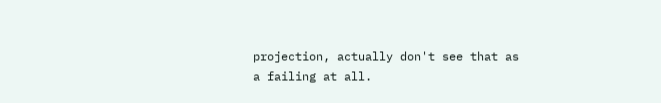projection, actually don't see that as a failing at all.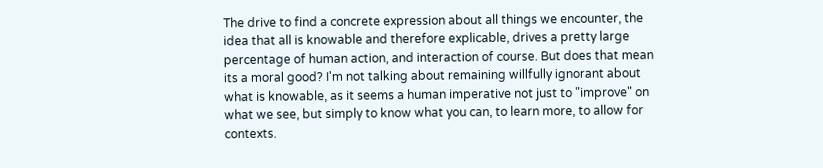The drive to find a concrete expression about all things we encounter, the idea that all is knowable and therefore explicable, drives a pretty large percentage of human action, and interaction of course. But does that mean its a moral good? I'm not talking about remaining willfully ignorant about what is knowable, as it seems a human imperative not just to "improve" on what we see, but simply to know what you can, to learn more, to allow for contexts.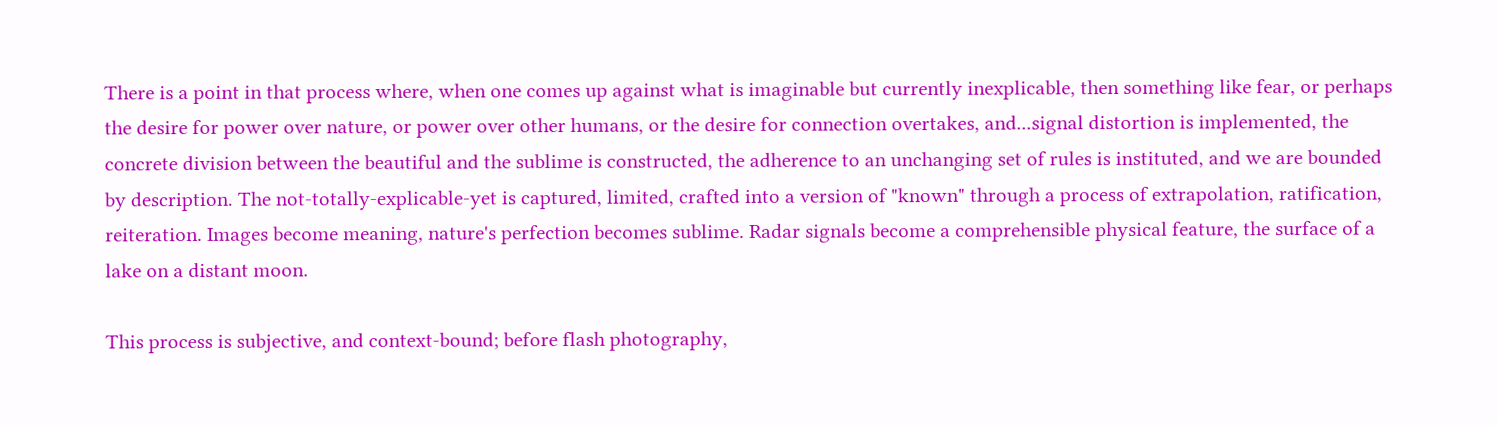There is a point in that process where, when one comes up against what is imaginable but currently inexplicable, then something like fear, or perhaps the desire for power over nature, or power over other humans, or the desire for connection overtakes, and...signal distortion is implemented, the concrete division between the beautiful and the sublime is constructed, the adherence to an unchanging set of rules is instituted, and we are bounded by description. The not-totally-explicable-yet is captured, limited, crafted into a version of "known" through a process of extrapolation, ratification, reiteration. Images become meaning, nature's perfection becomes sublime. Radar signals become a comprehensible physical feature, the surface of a lake on a distant moon.

This process is subjective, and context-bound; before flash photography,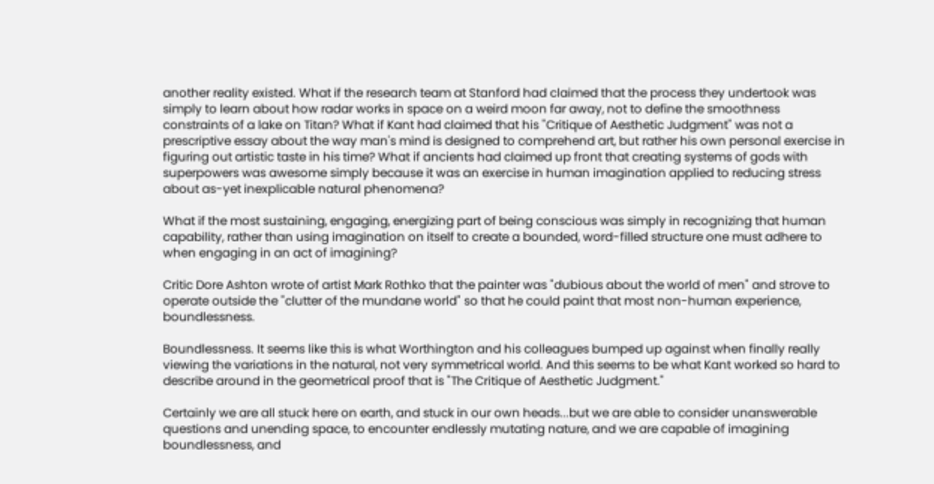another reality existed. What if the research team at Stanford had claimed that the process they undertook was simply to learn about how radar works in space on a weird moon far away, not to define the smoothness constraints of a lake on Titan? What if Kant had claimed that his "Critique of Aesthetic Judgment" was not a prescriptive essay about the way man's mind is designed to comprehend art, but rather his own personal exercise in figuring out artistic taste in his time? What if ancients had claimed up front that creating systems of gods with superpowers was awesome simply because it was an exercise in human imagination applied to reducing stress about as-yet inexplicable natural phenomena?

What if the most sustaining, engaging, energizing part of being conscious was simply in recognizing that human capability, rather than using imagination on itself to create a bounded, word-filled structure one must adhere to when engaging in an act of imagining?

Critic Dore Ashton wrote of artist Mark Rothko that the painter was "dubious about the world of men" and strove to operate outside the "clutter of the mundane world" so that he could paint that most non-human experience, boundlessness.

Boundlessness. It seems like this is what Worthington and his colleagues bumped up against when finally really viewing the variations in the natural, not very symmetrical world. And this seems to be what Kant worked so hard to describe around in the geometrical proof that is "The Critique of Aesthetic Judgment."

Certainly we are all stuck here on earth, and stuck in our own heads...but we are able to consider unanswerable questions and unending space, to encounter endlessly mutating nature, and we are capable of imagining boundlessness, and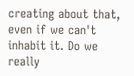creating about that, even if we can't inhabit it. Do we really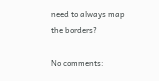need to always map the borders?

No comments: